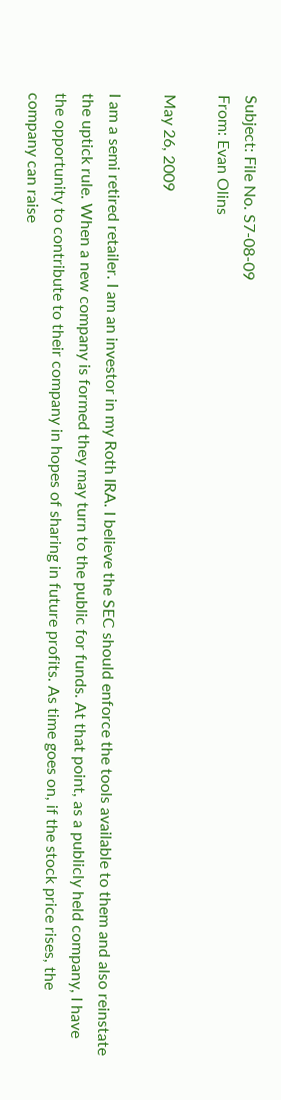Subject: File No. S7-08-09
From: Evan Olins

May 26, 2009

I am a semi retired retailer. I am an investor in my Roth IRA. I believe the SEC should enforce the tools available to them and also reinstate the uptick rule. When a new company is formed they may turn to the public for funds. At that point, as a publicly held company, I have the opportunity to contribute to their company in hopes of sharing in future profits. As time goes on, if the stock price rises, the company can raise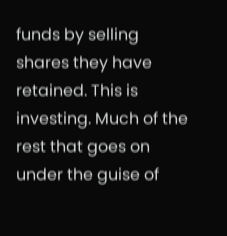funds by selling shares they have retained. This is investing. Much of the rest that goes on under the guise of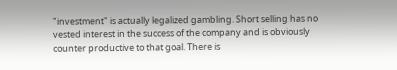"investment" is actually legalized gambling. Short selling has no vested interest in the success of the company and is obviously counter productive to that goal. There is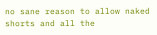no sane reason to allow naked shorts and all the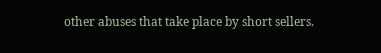other abuses that take place by short sellers.